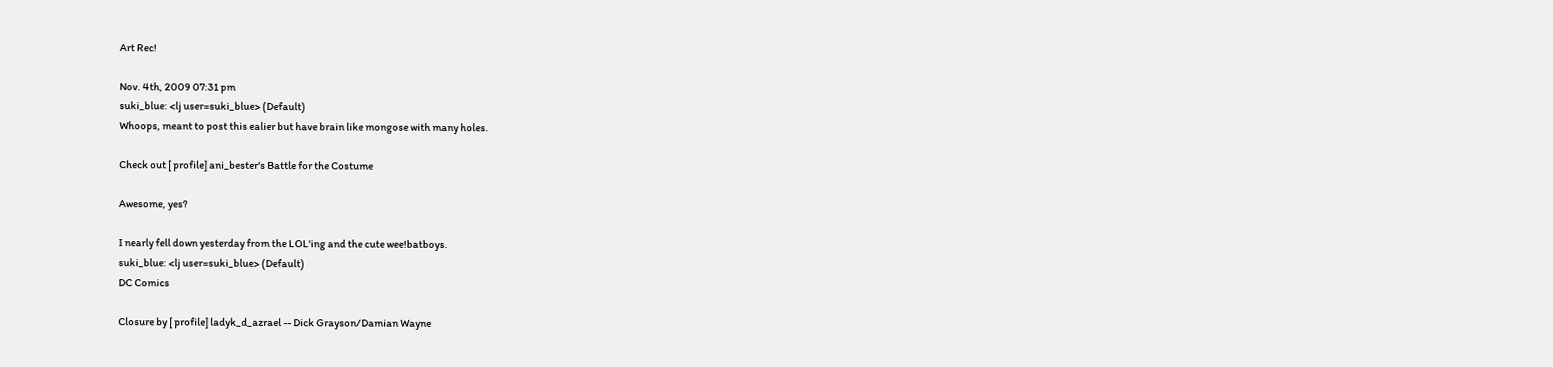Art Rec!

Nov. 4th, 2009 07:31 pm
suki_blue: <lj user=suki_blue> (Default)
Whoops, meant to post this ealier but have brain like mongose with many holes.

Check out [ profile] ani_bester's Battle for the Costume

Awesome, yes?

I nearly fell down yesterday from the LOL'ing and the cute wee!batboys.
suki_blue: <lj user=suki_blue> (Default)
DC Comics

Closure by [ profile] ladyk_d_azrael -- Dick Grayson/Damian Wayne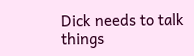Dick needs to talk things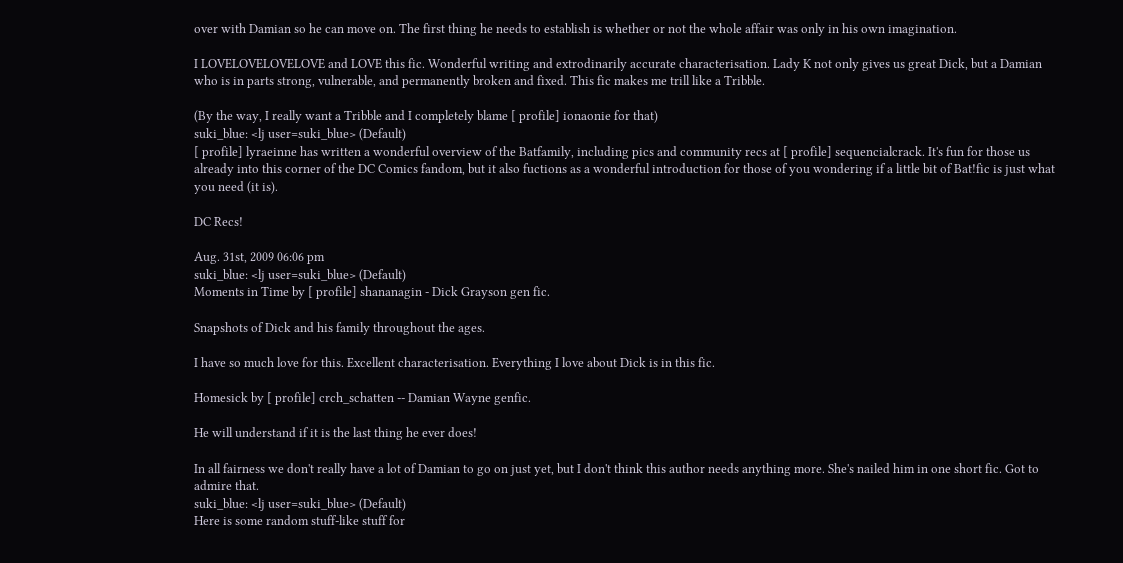over with Damian so he can move on. The first thing he needs to establish is whether or not the whole affair was only in his own imagination.

I LOVELOVELOVELOVE and LOVE this fic. Wonderful writing and extrodinarily accurate characterisation. Lady K not only gives us great Dick, but a Damian who is in parts strong, vulnerable, and permanently broken and fixed. This fic makes me trill like a Tribble.

(By the way, I really want a Tribble and I completely blame [ profile] ionaonie for that)
suki_blue: <lj user=suki_blue> (Default)
[ profile] lyraeinne has written a wonderful overview of the Batfamily, including pics and community recs at [ profile] sequencialcrack. It's fun for those us already into this corner of the DC Comics fandom, but it also fuctions as a wonderful introduction for those of you wondering if a little bit of Bat!fic is just what you need (it is).

DC Recs!

Aug. 31st, 2009 06:06 pm
suki_blue: <lj user=suki_blue> (Default)
Moments in Time by [ profile] shananagin - Dick Grayson gen fic.

Snapshots of Dick and his family throughout the ages.

I have so much love for this. Excellent characterisation. Everything I love about Dick is in this fic.

Homesick by [ profile] crch_schatten -- Damian Wayne genfic.

He will understand if it is the last thing he ever does!

In all fairness we don't really have a lot of Damian to go on just yet, but I don't think this author needs anything more. She's nailed him in one short fic. Got to admire that.
suki_blue: <lj user=suki_blue> (Default)
Here is some random stuff-like stuff for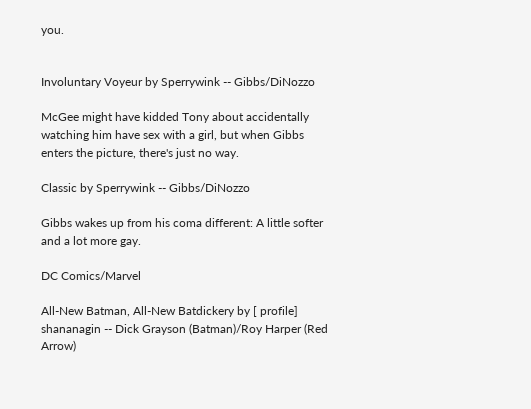you.


Involuntary Voyeur by Sperrywink -- Gibbs/DiNozzo

McGee might have kidded Tony about accidentally watching him have sex with a girl, but when Gibbs enters the picture, there's just no way.

Classic by Sperrywink -- Gibbs/DiNozzo

Gibbs wakes up from his coma different: A little softer and a lot more gay.

DC Comics/Marvel

All-New Batman, All-New Batdickery by [ profile] shananagin -- Dick Grayson (Batman)/Roy Harper (Red Arrow)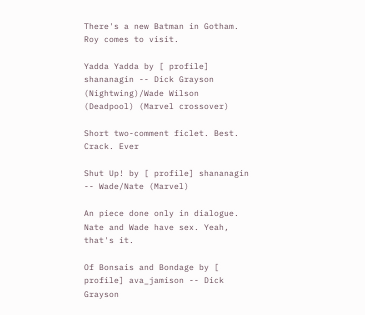There's a new Batman in Gotham. Roy comes to visit.

Yadda Yadda by [ profile] shananagin -- Dick Grayson (Nightwing)/Wade Wilson (Deadpool) (Marvel crossover)

Short two-comment ficlet. Best. Crack. Ever

Shut Up! by [ profile] shananagin -- Wade/Nate (Marvel)

An piece done only in dialogue. Nate and Wade have sex. Yeah, that's it.

Of Bonsais and Bondage by [ profile] ava_jamison -- Dick Grayson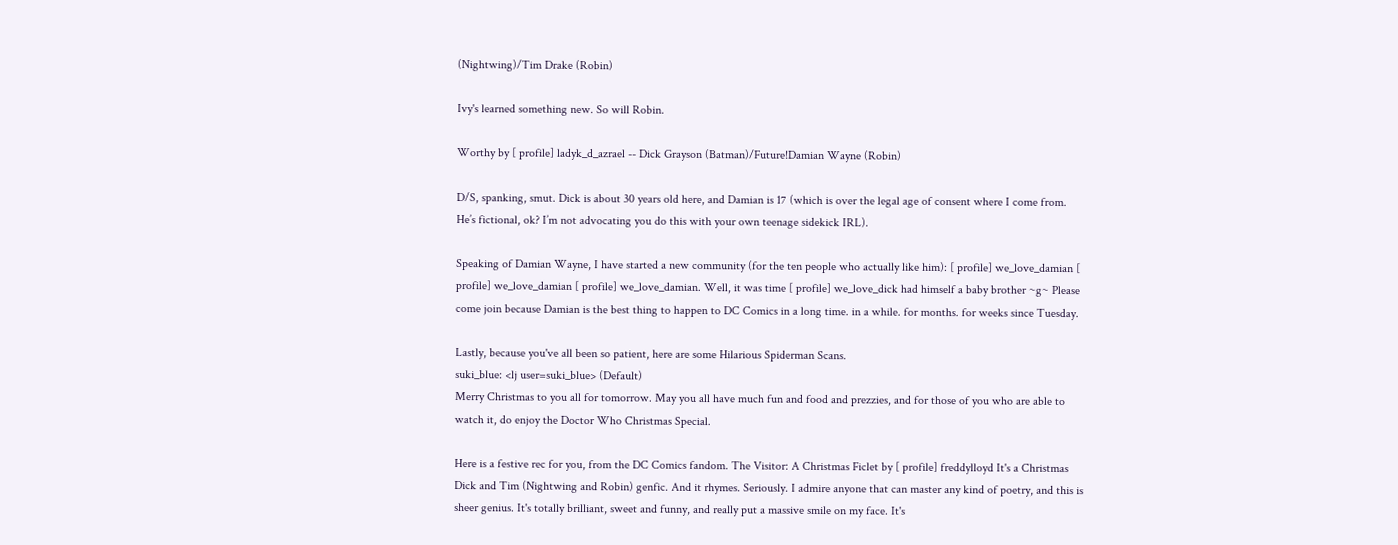(Nightwing)/Tim Drake (Robin)

Ivy's learned something new. So will Robin.

Worthy by [ profile] ladyk_d_azrael -- Dick Grayson (Batman)/Future!Damian Wayne (Robin)

D/S, spanking, smut. Dick is about 30 years old here, and Damian is 17 (which is over the legal age of consent where I come from. He’s fictional, ok? I’m not advocating you do this with your own teenage sidekick IRL).

Speaking of Damian Wayne, I have started a new community (for the ten people who actually like him): [ profile] we_love_damian [ profile] we_love_damian [ profile] we_love_damian. Well, it was time [ profile] we_love_dick had himself a baby brother ~g~ Please come join because Damian is the best thing to happen to DC Comics in a long time. in a while. for months. for weeks since Tuesday.

Lastly, because you've all been so patient, here are some Hilarious Spiderman Scans.
suki_blue: <lj user=suki_blue> (Default)
Merry Christmas to you all for tomorrow. May you all have much fun and food and prezzies, and for those of you who are able to watch it, do enjoy the Doctor Who Christmas Special.

Here is a festive rec for you, from the DC Comics fandom. The Visitor: A Christmas Ficlet by [ profile] freddylloyd It's a Christmas Dick and Tim (Nightwing and Robin) genfic. And it rhymes. Seriously. I admire anyone that can master any kind of poetry, and this is sheer genius. It's totally brilliant, sweet and funny, and really put a massive smile on my face. It's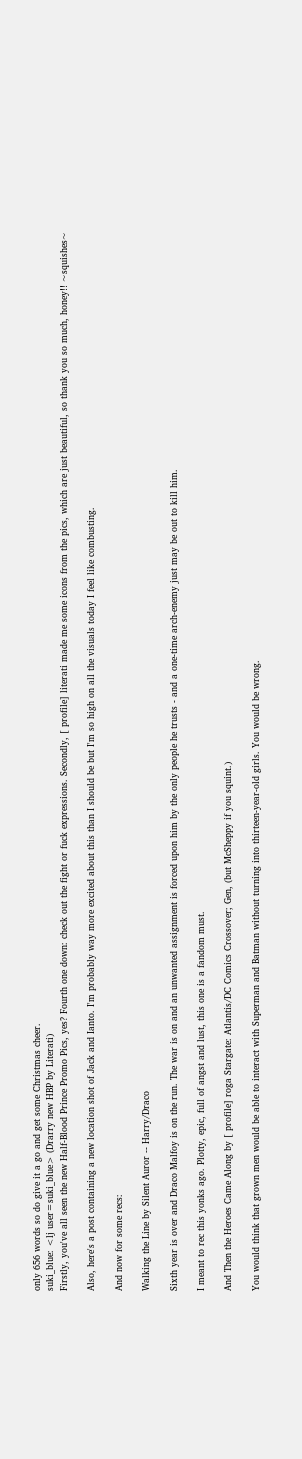only 656 words so do give it a go and get some Christmas cheer.
suki_blue: <lj user=suki_blue> (Drarry new HBP by Literati)
Firstly, you've all seen the new Half-Blood Prince Promo Pics, yes? Fourth one down: check out the fight or fuck expressions. Secondly, [ profile] literati made me some icons from the pics, which are just beautiful, so thank you so much, honey!! ~squishes~

Also, here's a post containing a new location shot of Jack and Ianto. I'm probably way more excited about this than I should be but I'm so high on all the visuals today I feel like combusting.

And now for some recs:

Walking the Line by Silent Auror -- Harry/Draco

Sixth year is over and Draco Malfoy is on the run. The war is on and an unwanted assignment is forced upon him by the only people he trusts - and a one-time arch-enemy just may be out to kill him.

I meant to rec this yonks ago. Plotty, epic, full of angst and lust, this one is a fandom must.

And Then the Heroes Came Along by [ profile] roga Stargate: Atlantis/DC Comics Crossover; Gen, (but McSheppy if you squint.)

You would think that grown men would be able to interact with Superman and Batman without turning into thirteen-year-old girls. You would be wrong.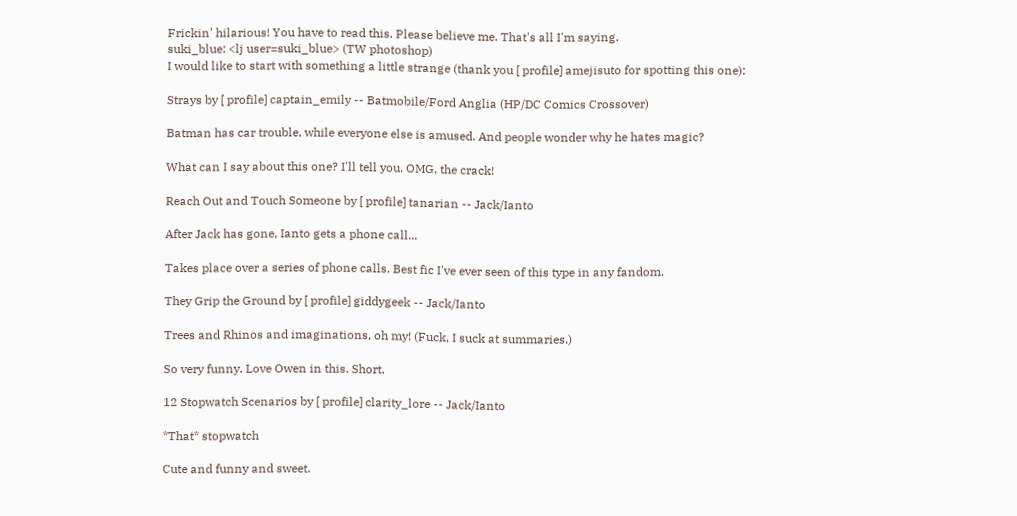Frickin' hilarious! You have to read this. Please believe me. That's all I'm saying.
suki_blue: <lj user=suki_blue> (TW photoshop)
I would like to start with something a little strange (thank you [ profile] amejisuto for spotting this one):

Strays by [ profile] captain_emily -- Batmobile/Ford Anglia (HP/DC Comics Crossover)

Batman has car trouble, while everyone else is amused. And people wonder why he hates magic?

What can I say about this one? I'll tell you. OMG, the crack!

Reach Out and Touch Someone by [ profile] tanarian -- Jack/Ianto

After Jack has gone, Ianto gets a phone call...

Takes place over a series of phone calls. Best fic I've ever seen of this type in any fandom.

They Grip the Ground by [ profile] giddygeek -- Jack/Ianto

Trees and Rhinos and imaginations, oh my! (Fuck, I suck at summaries.)

So very funny. Love Owen in this. Short.

12 Stopwatch Scenarios by [ profile] clarity_lore -- Jack/Ianto

*That* stopwatch

Cute and funny and sweet.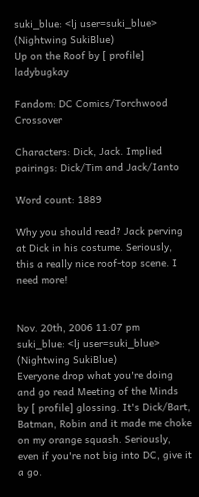suki_blue: <lj user=suki_blue> (Nightwing SukiBlue)
Up on the Roof by [ profile] ladybugkay

Fandom: DC Comics/Torchwood Crossover

Characters: Dick, Jack. Implied pairings: Dick/Tim and Jack/Ianto

Word count: 1889

Why you should read? Jack perving at Dick in his costume. Seriously, this a really nice roof-top scene. I need more!


Nov. 20th, 2006 11:07 pm
suki_blue: <lj user=suki_blue> (Nightwing SukiBlue)
Everyone drop what you're doing and go read Meeting of the Minds by [ profile] glossing. It's Dick/Bart, Batman, Robin and it made me choke on my orange squash. Seriously, even if you're not big into DC, give it a go.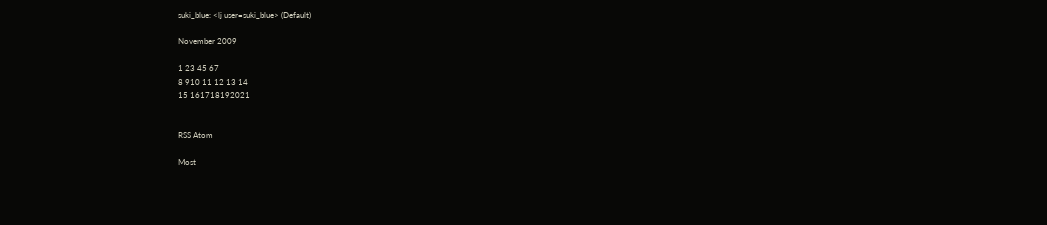suki_blue: <lj user=suki_blue> (Default)

November 2009

1 23 45 67
8 910 11 12 13 14
15 161718192021


RSS Atom

Most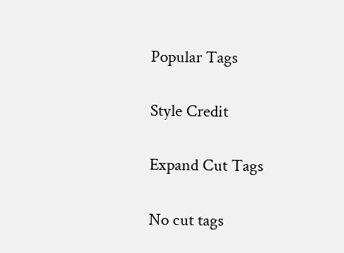Popular Tags

Style Credit

Expand Cut Tags

No cut tags